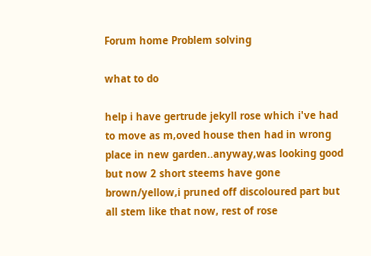Forum home Problem solving

what to do

help i have gertrude jekyll rose which i've had to move as m,oved house then had in wrong place in new garden..anyway,was looking good but now 2 short steems have gone brown/yellow,i pruned off discoloured part but all stem like that now, rest of rose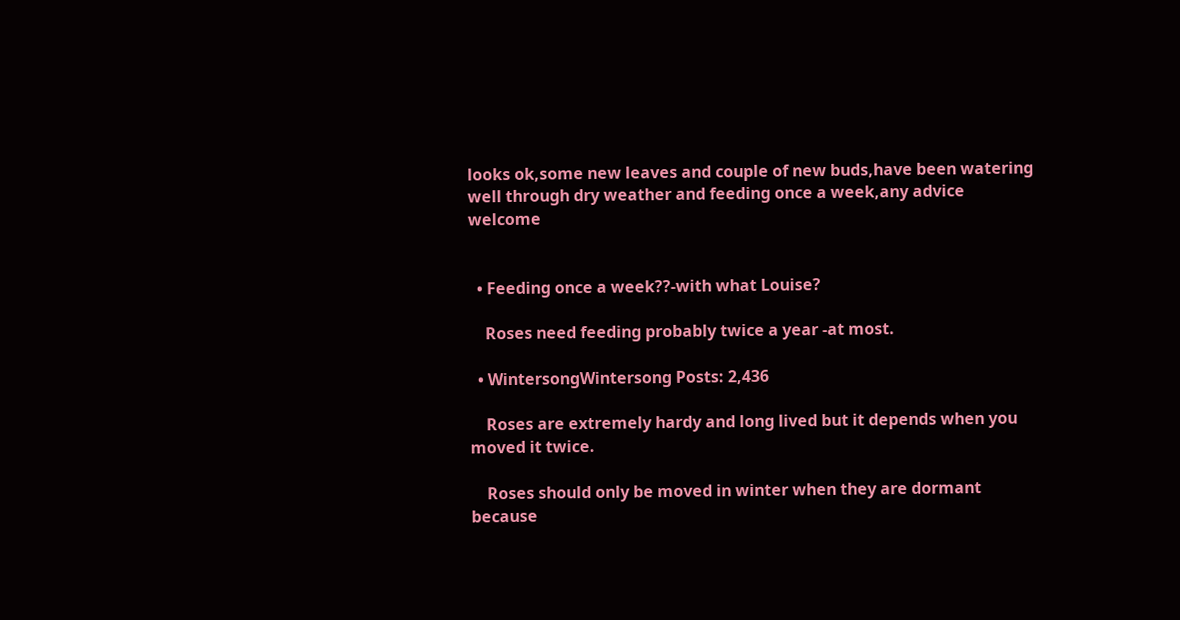looks ok,some new leaves and couple of new buds,have been watering well through dry weather and feeding once a week,any advice welcome


  • Feeding once a week??-with what Louise?

    Roses need feeding probably twice a year -at most.

  • WintersongWintersong Posts: 2,436

    Roses are extremely hardy and long lived but it depends when you moved it twice.

    Roses should only be moved in winter when they are dormant because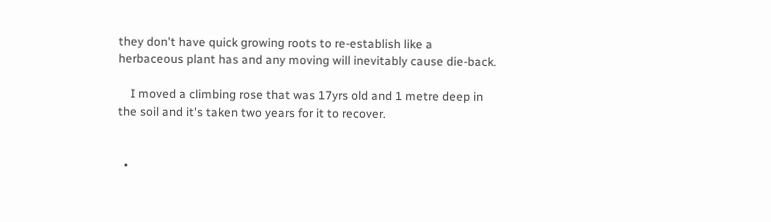they don't have quick growing roots to re-establish like a herbaceous plant has and any moving will inevitably cause die-back.

    I moved a climbing rose that was 17yrs old and 1 metre deep in the soil and it's taken two years for it to recover.


  •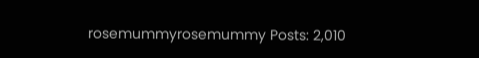rosemummyrosemummy Posts: 2,010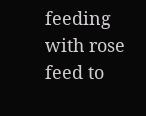feeding with rose feed to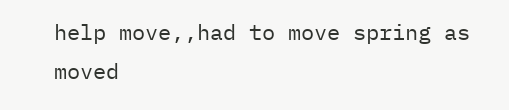help move,,had to move spring as moved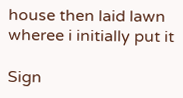house then laid lawn wheree i initially put it

Sign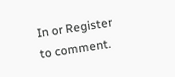In or Register to comment.